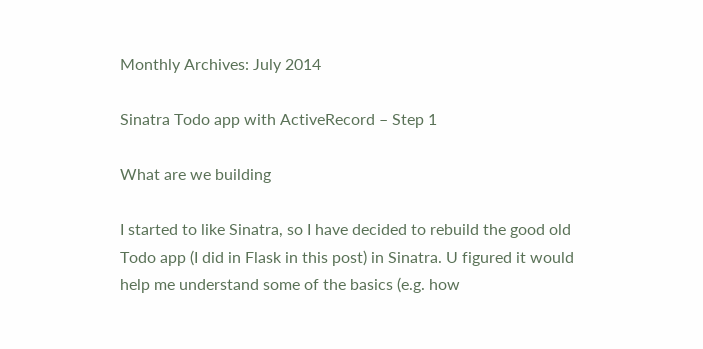Monthly Archives: July 2014

Sinatra Todo app with ActiveRecord – Step 1

What are we building

I started to like Sinatra, so I have decided to rebuild the good old Todo app (I did in Flask in this post) in Sinatra. U figured it would help me understand some of the basics (e.g. how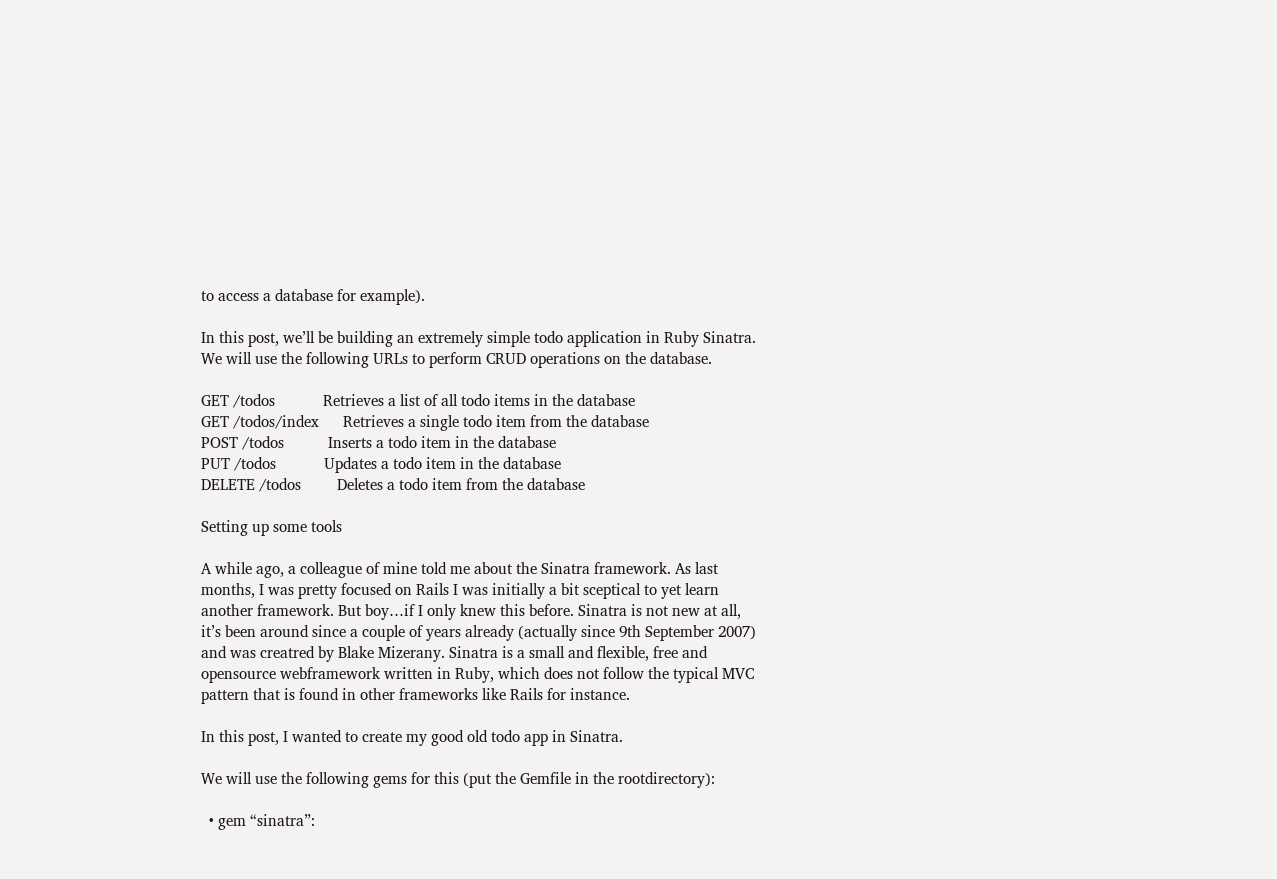to access a database for example).

In this post, we’ll be building an extremely simple todo application in Ruby Sinatra. We will use the following URLs to perform CRUD operations on the database.

GET /todos            Retrieves a list of all todo items in the database
GET /todos/index      Retrieves a single todo item from the database
POST /todos           Inserts a todo item in the database
PUT /todos            Updates a todo item in the database
DELETE /todos         Deletes a todo item from the database

Setting up some tools

A while ago, a colleague of mine told me about the Sinatra framework. As last months, I was pretty focused on Rails I was initially a bit sceptical to yet learn another framework. But boy…if I only knew this before. Sinatra is not new at all, it’s been around since a couple of years already (actually since 9th September 2007) and was creatred by Blake Mizerany. Sinatra is a small and flexible, free and opensource webframework written in Ruby, which does not follow the typical MVC pattern that is found in other frameworks like Rails for instance.

In this post, I wanted to create my good old todo app in Sinatra.

We will use the following gems for this (put the Gemfile in the rootdirectory):

  • gem “sinatra”: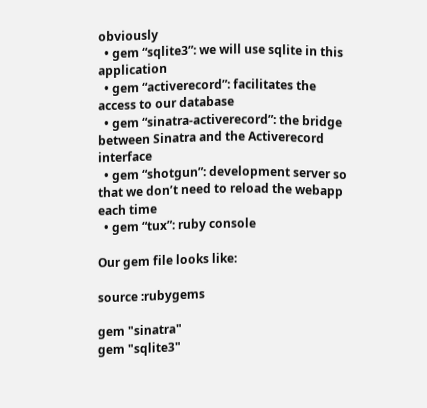obviously
  • gem “sqlite3”: we will use sqlite in this application
  • gem “activerecord”: facilitates the access to our database
  • gem “sinatra-activerecord”: the bridge between Sinatra and the Activerecord interface
  • gem “shotgun”: development server so that we don’t need to reload the webapp each time
  • gem “tux”: ruby console

Our gem file looks like:

source :rubygems

gem "sinatra"
gem "sqlite3"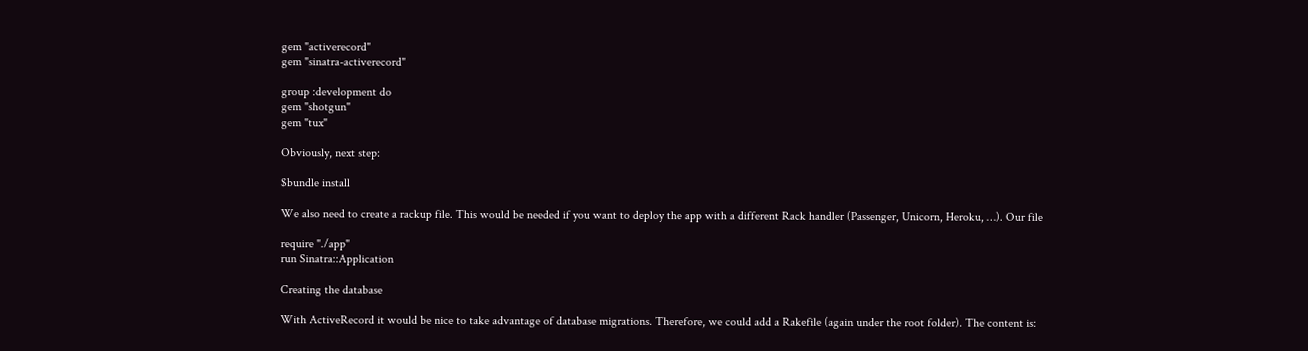gem "activerecord"
gem "sinatra-activerecord"

group :development do
gem "shotgun"
gem "tux"

Obviously, next step:

$bundle install

We also need to create a rackup file. This would be needed if you want to deploy the app with a different Rack handler (Passenger, Unicorn, Heroku, …). Our file

require "./app"
run Sinatra::Application

Creating the database

With ActiveRecord it would be nice to take advantage of database migrations. Therefore, we could add a Rakefile (again under the root folder). The content is: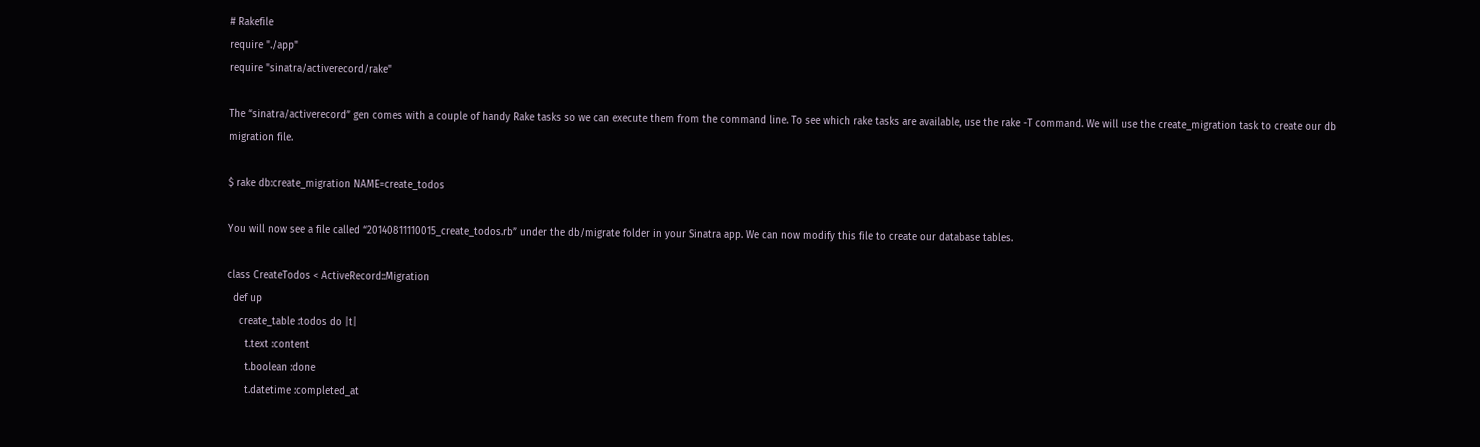# Rakefile
require "./app"
require "sinatra/activerecord/rake"

The “sinatra/activerecord” gen comes with a couple of handy Rake tasks so we can execute them from the command line. To see which rake tasks are available, use the rake -T command. We will use the create_migration task to create our db migration file.

$ rake db:create_migration NAME=create_todos

You will now see a file called “20140811110015_create_todos.rb” under the db/migrate folder in your Sinatra app. We can now modify this file to create our database tables.

class CreateTodos < ActiveRecord::Migration
  def up
    create_table :todos do |t|
      t.text :content
      t.boolean :done
      t.datetime :completed_at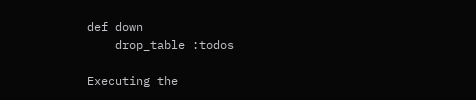def down
    drop_table :todos

Executing the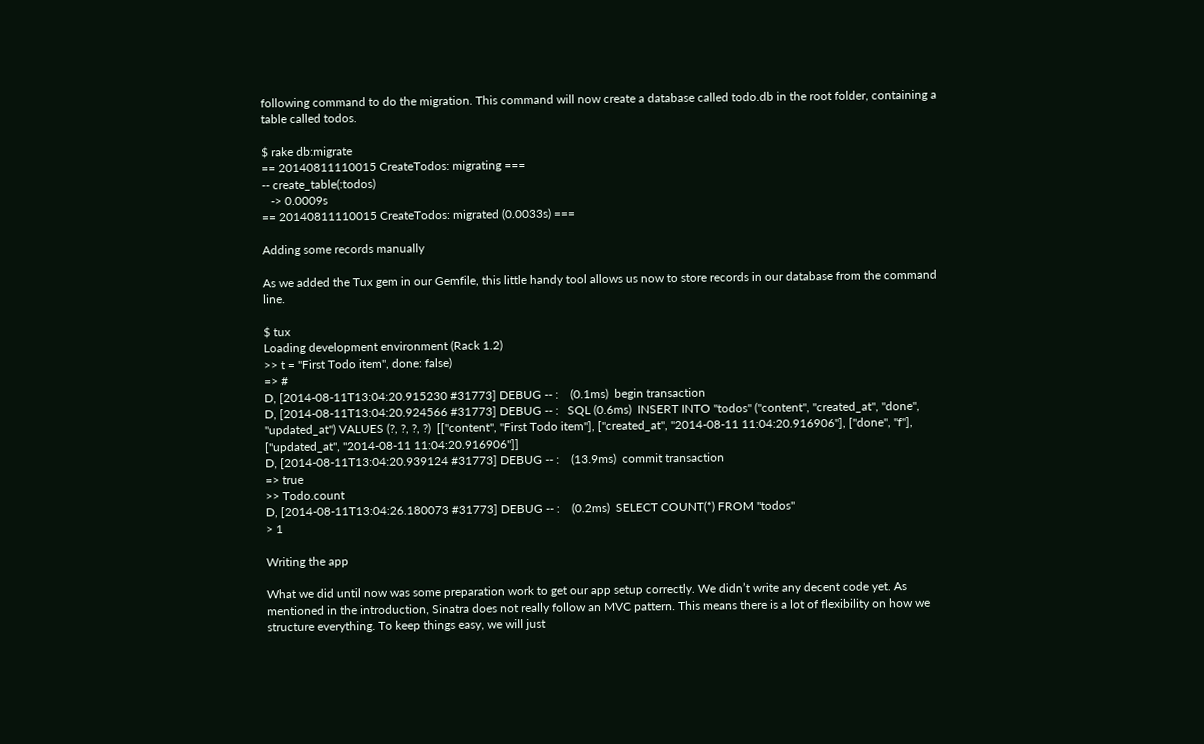following command to do the migration. This command will now create a database called todo.db in the root folder, containing a table called todos.

$ rake db:migrate
== 20140811110015 CreateTodos: migrating ===
-- create_table(:todos)
   -> 0.0009s
== 20140811110015 CreateTodos: migrated (0.0033s) ===

Adding some records manually

As we added the Tux gem in our Gemfile, this little handy tool allows us now to store records in our database from the command line.

$ tux
Loading development environment (Rack 1.2)
>> t = "First Todo item", done: false)
=> #
D, [2014-08-11T13:04:20.915230 #31773] DEBUG -- :    (0.1ms)  begin transaction
D, [2014-08-11T13:04:20.924566 #31773] DEBUG -- :   SQL (0.6ms)  INSERT INTO "todos" ("content", "created_at", "done", "updated_at") VALUES (?, ?, ?, ?)  [["content", "First Todo item"], ["created_at", "2014-08-11 11:04:20.916906"], ["done", "f"], ["updated_at", "2014-08-11 11:04:20.916906"]]
D, [2014-08-11T13:04:20.939124 #31773] DEBUG -- :    (13.9ms)  commit transaction
=> true
>> Todo.count
D, [2014-08-11T13:04:26.180073 #31773] DEBUG -- :    (0.2ms)  SELECT COUNT(*) FROM "todos"
> 1

Writing the app

What we did until now was some preparation work to get our app setup correctly. We didn’t write any decent code yet. As mentioned in the introduction, Sinatra does not really follow an MVC pattern. This means there is a lot of flexibility on how we structure everything. To keep things easy, we will just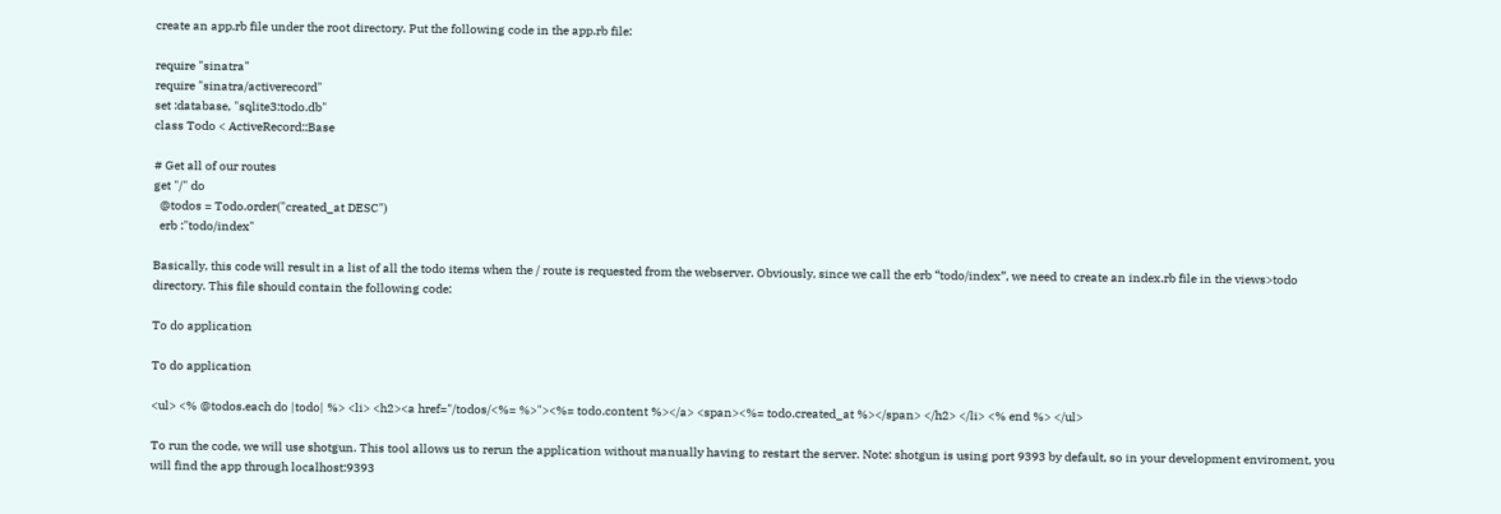create an app.rb file under the root directory. Put the following code in the app.rb file:

require "sinatra"
require "sinatra/activerecord"
set :database, "sqlite3:todo.db"
class Todo < ActiveRecord::Base

# Get all of our routes
get "/" do
  @todos = Todo.order("created_at DESC")
  erb :"todo/index"

Basically, this code will result in a list of all the todo items when the / route is requested from the webserver. Obviously, since we call the erb “todo/index”, we need to create an index.rb file in the views>todo directory. This file should contain the following code:

To do application

To do application

<ul> <% @todos.each do |todo| %> <li> <h2><a href="/todos/<%= %>"><%= todo.content %></a> <span><%= todo.created_at %></span> </h2> </li> <% end %> </ul>

To run the code, we will use shotgun. This tool allows us to rerun the application without manually having to restart the server. Note: shotgun is using port 9393 by default, so in your development enviroment, you will find the app through localhost:9393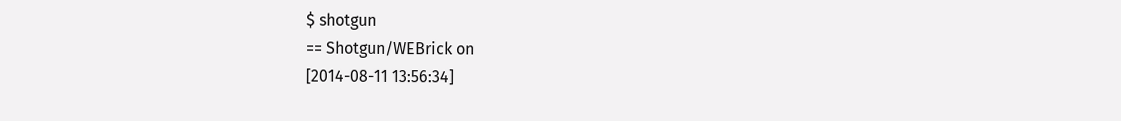$ shotgun
== Shotgun/WEBrick on
[2014-08-11 13:56:34]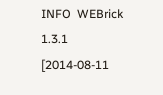INFO  WEBrick 1.3.1
[2014-08-11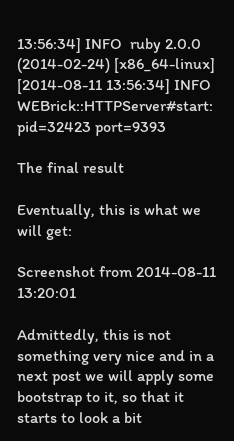13:56:34] INFO  ruby 2.0.0 (2014-02-24) [x86_64-linux]
[2014-08-11 13:56:34] INFO  WEBrick::HTTPServer#start: pid=32423 port=9393

The final result

Eventually, this is what we will get:

Screenshot from 2014-08-11 13:20:01

Admittedly, this is not something very nice and in a next post we will apply some bootstrap to it, so that it starts to look a bit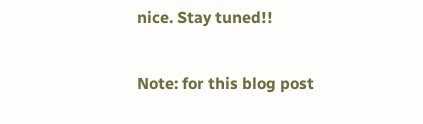nice. Stay tuned!!

Note: for this blog post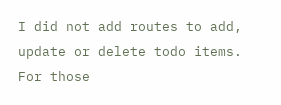I did not add routes to add, update or delete todo items. For those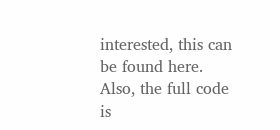interested, this can be found here. Also, the full code is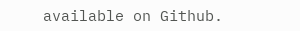available on Github.